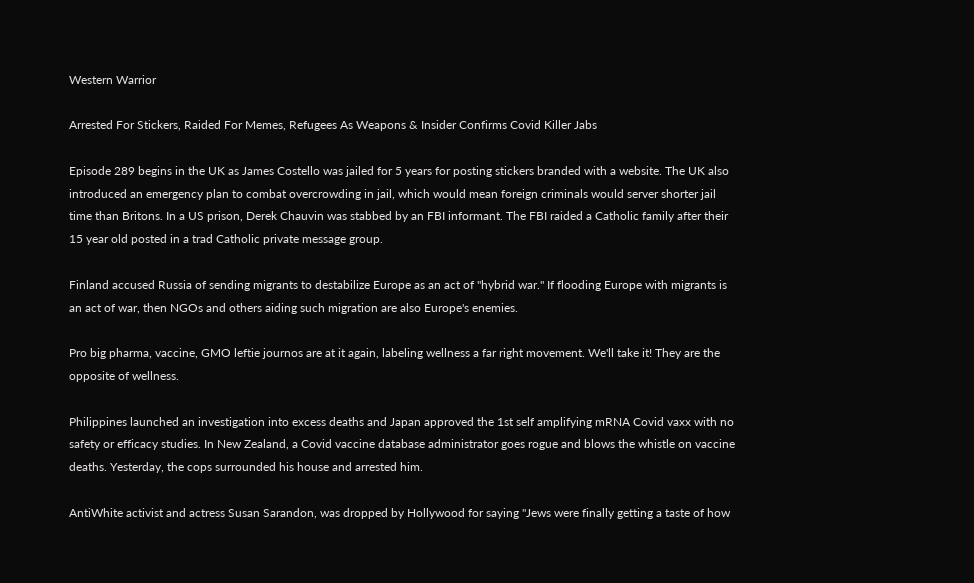Western Warrior

Arrested For Stickers, Raided For Memes, Refugees As Weapons & Insider Confirms Covid Killer Jabs

Episode 289 begins in the UK as James Costello was jailed for 5 years for posting stickers branded with a website. The UK also introduced an emergency plan to combat overcrowding in jail, which would mean foreign criminals would server shorter jail time than Britons. In a US prison, Derek Chauvin was stabbed by an FBI informant. The FBI raided a Catholic family after their 15 year old posted in a trad Catholic private message group.

Finland accused Russia of sending migrants to destabilize Europe as an act of "hybrid war." If flooding Europe with migrants is an act of war, then NGOs and others aiding such migration are also Europe's enemies.

Pro big pharma, vaccine, GMO leftie journos are at it again, labeling wellness a far right movement. We'll take it! They are the opposite of wellness.

Philippines launched an investigation into excess deaths and Japan approved the 1st self amplifying mRNA Covid vaxx with no safety or efficacy studies. In New Zealand, a Covid vaccine database administrator goes rogue and blows the whistle on vaccine deaths. Yesterday, the cops surrounded his house and arrested him.

AntiWhite activist and actress Susan Sarandon, was dropped by Hollywood for saying "Jews were finally getting a taste of how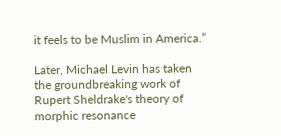it feels to be Muslim in America.”

Later, Michael Levin has taken the groundbreaking work of Rupert Sheldrake's theory of morphic resonance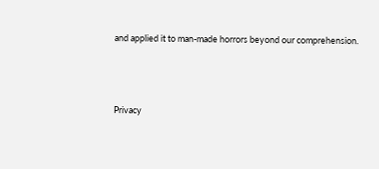and applied it to man-made horrors beyond our comprehension.



Privacy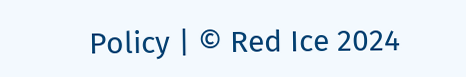Policy | © Red Ice 2024